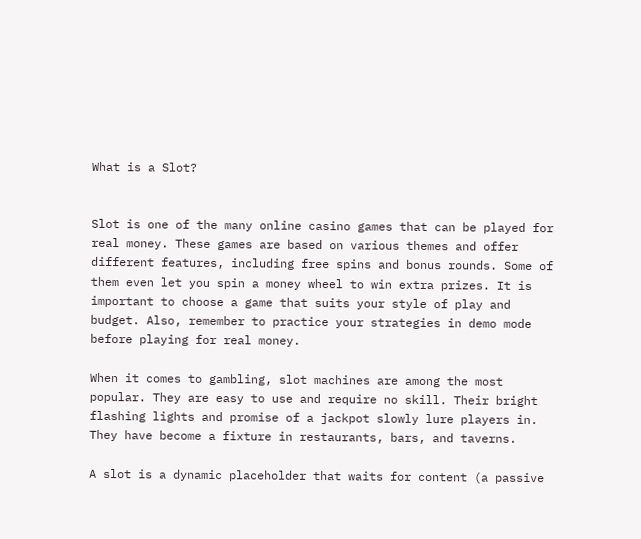What is a Slot?


Slot is one of the many online casino games that can be played for real money. These games are based on various themes and offer different features, including free spins and bonus rounds. Some of them even let you spin a money wheel to win extra prizes. It is important to choose a game that suits your style of play and budget. Also, remember to practice your strategies in demo mode before playing for real money.

When it comes to gambling, slot machines are among the most popular. They are easy to use and require no skill. Their bright flashing lights and promise of a jackpot slowly lure players in. They have become a fixture in restaurants, bars, and taverns.

A slot is a dynamic placeholder that waits for content (a passive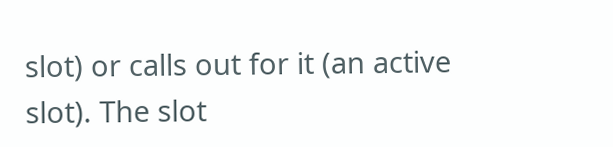slot) or calls out for it (an active slot). The slot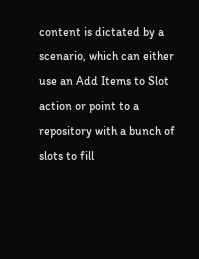content is dictated by a scenario, which can either use an Add Items to Slot action or point to a repository with a bunch of slots to fill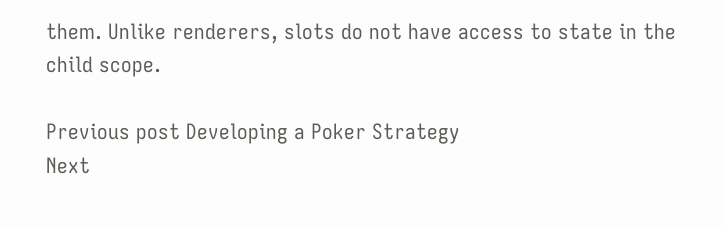them. Unlike renderers, slots do not have access to state in the child scope.

Previous post Developing a Poker Strategy
Next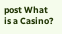post What is a Casino?